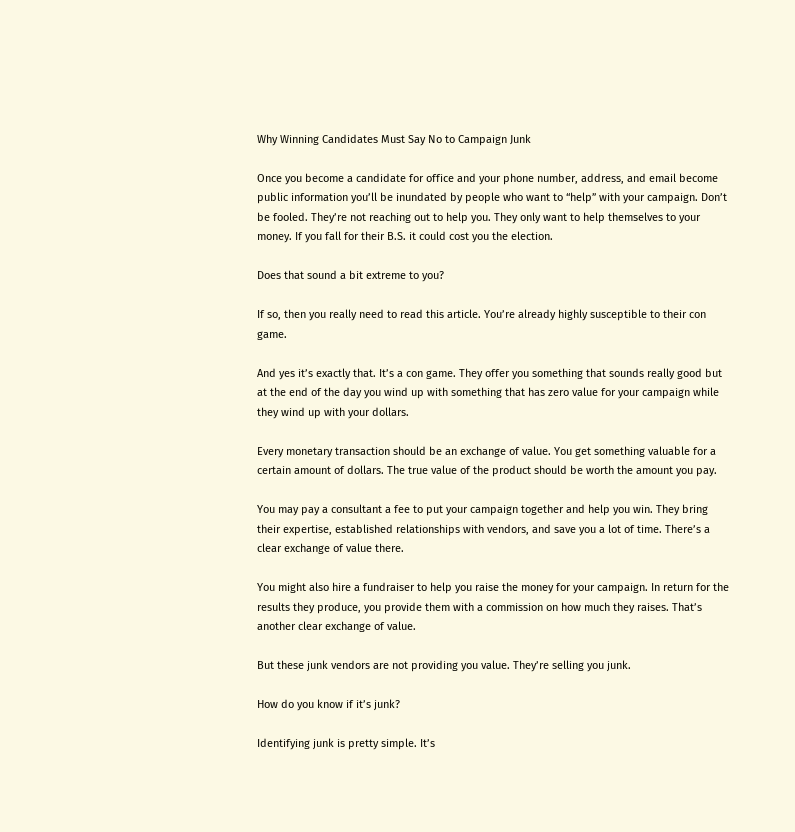Why Winning Candidates Must Say No to Campaign Junk

Once you become a candidate for office and your phone number, address, and email become public information you’ll be inundated by people who want to “help” with your campaign. Don’t be fooled. They’re not reaching out to help you. They only want to help themselves to your money. If you fall for their B.S. it could cost you the election.

Does that sound a bit extreme to you?

If so, then you really need to read this article. You’re already highly susceptible to their con game.

And yes it’s exactly that. It’s a con game. They offer you something that sounds really good but at the end of the day you wind up with something that has zero value for your campaign while they wind up with your dollars.

Every monetary transaction should be an exchange of value. You get something valuable for a certain amount of dollars. The true value of the product should be worth the amount you pay.

You may pay a consultant a fee to put your campaign together and help you win. They bring their expertise, established relationships with vendors, and save you a lot of time. There’s a clear exchange of value there.

You might also hire a fundraiser to help you raise the money for your campaign. In return for the results they produce, you provide them with a commission on how much they raises. That’s another clear exchange of value.

But these junk vendors are not providing you value. They’re selling you junk.

How do you know if it’s junk?

Identifying junk is pretty simple. It’s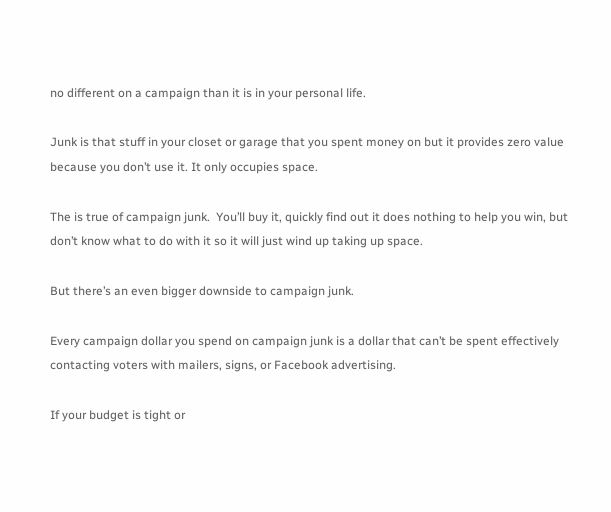no different on a campaign than it is in your personal life.

Junk is that stuff in your closet or garage that you spent money on but it provides zero value because you don’t use it. It only occupies space.

The is true of campaign junk.  You’ll buy it, quickly find out it does nothing to help you win, but don’t know what to do with it so it will just wind up taking up space.

But there’s an even bigger downside to campaign junk.

Every campaign dollar you spend on campaign junk is a dollar that can’t be spent effectively contacting voters with mailers, signs, or Facebook advertising.

If your budget is tight or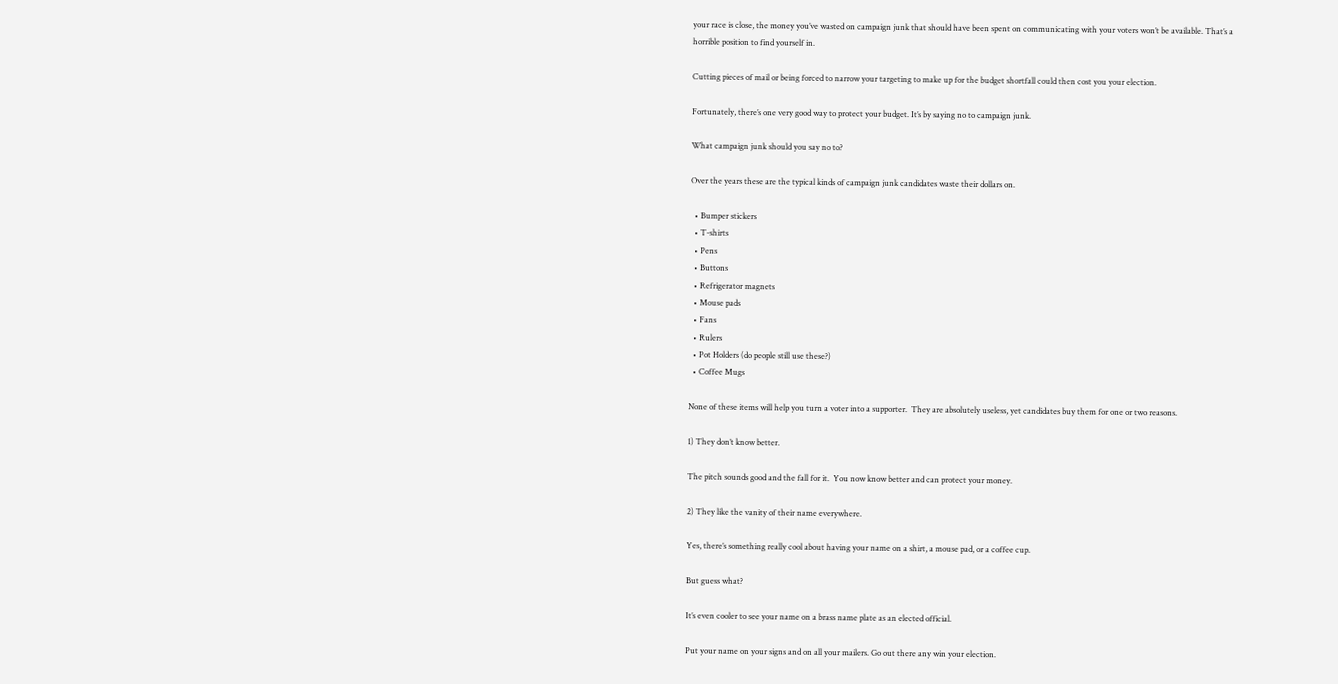your race is close, the money you’ve wasted on campaign junk that should have been spent on communicating with your voters won’t be available. That’s a horrible position to find yourself in.

Cutting pieces of mail or being forced to narrow your targeting to make up for the budget shortfall could then cost you your election.

Fortunately, there’s one very good way to protect your budget. It’s by saying no to campaign junk.

What campaign junk should you say no to?

Over the years these are the typical kinds of campaign junk candidates waste their dollars on.

  • Bumper stickers
  • T-shirts
  • Pens
  • Buttons
  • Refrigerator magnets
  • Mouse pads
  • Fans
  • Rulers
  • Pot Holders (do people still use these?)
  • Coffee Mugs

None of these items will help you turn a voter into a supporter.  They are absolutely useless, yet candidates buy them for one or two reasons.

1) They don’t know better.

The pitch sounds good and the fall for it.  You now know better and can protect your money.

2) They like the vanity of their name everywhere.

Yes, there’s something really cool about having your name on a shirt, a mouse pad, or a coffee cup.

But guess what?

It’s even cooler to see your name on a brass name plate as an elected official.

Put your name on your signs and on all your mailers. Go out there any win your election.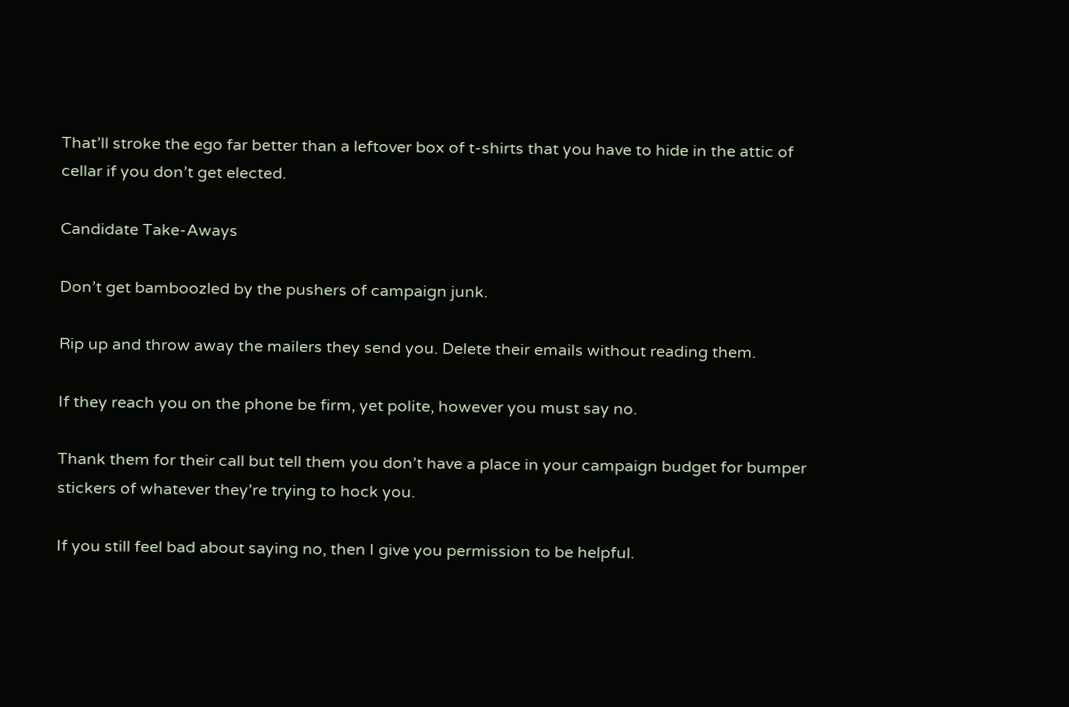That’ll stroke the ego far better than a leftover box of t-shirts that you have to hide in the attic of cellar if you don’t get elected.

Candidate Take-Aways

Don’t get bamboozled by the pushers of campaign junk.

Rip up and throw away the mailers they send you. Delete their emails without reading them.

If they reach you on the phone be firm, yet polite, however you must say no.

Thank them for their call but tell them you don’t have a place in your campaign budget for bumper stickers of whatever they’re trying to hock you.

If you still feel bad about saying no, then I give you permission to be helpful.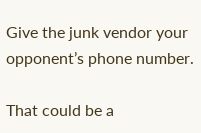Give the junk vendor your opponent’s phone number.

That could be a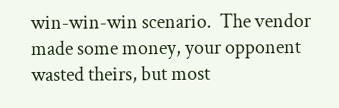win-win-win scenario.  The vendor made some money, your opponent wasted theirs, but most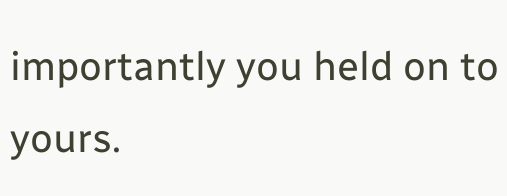importantly you held on to yours.